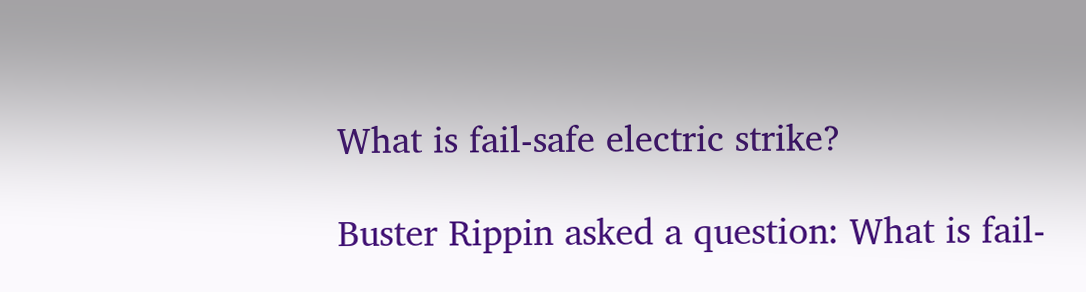What is fail-safe electric strike?

Buster Rippin asked a question: What is fail-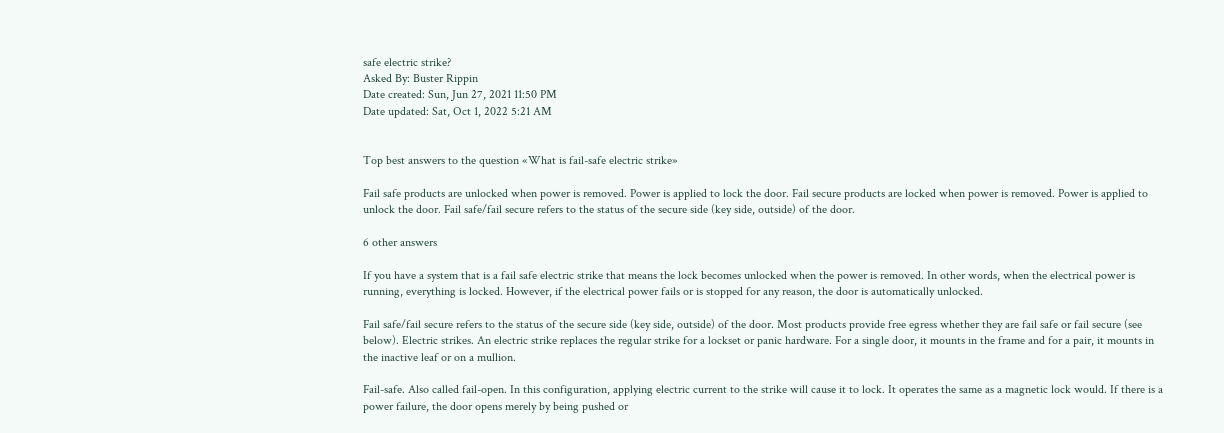safe electric strike?
Asked By: Buster Rippin
Date created: Sun, Jun 27, 2021 11:50 PM
Date updated: Sat, Oct 1, 2022 5:21 AM


Top best answers to the question «What is fail-safe electric strike»

Fail safe products are unlocked when power is removed. Power is applied to lock the door. Fail secure products are locked when power is removed. Power is applied to unlock the door. Fail safe/fail secure refers to the status of the secure side (key side, outside) of the door.

6 other answers

If you have a system that is a fail safe electric strike that means the lock becomes unlocked when the power is removed. In other words, when the electrical power is running, everything is locked. However, if the electrical power fails or is stopped for any reason, the door is automatically unlocked.

Fail safe/fail secure refers to the status of the secure side (key side, outside) of the door. Most products provide free egress whether they are fail safe or fail secure (see below). Electric strikes. An electric strike replaces the regular strike for a lockset or panic hardware. For a single door, it mounts in the frame and for a pair, it mounts in the inactive leaf or on a mullion.

Fail-safe. Also called fail-open. In this configuration, applying electric current to the strike will cause it to lock. It operates the same as a magnetic lock would. If there is a power failure, the door opens merely by being pushed or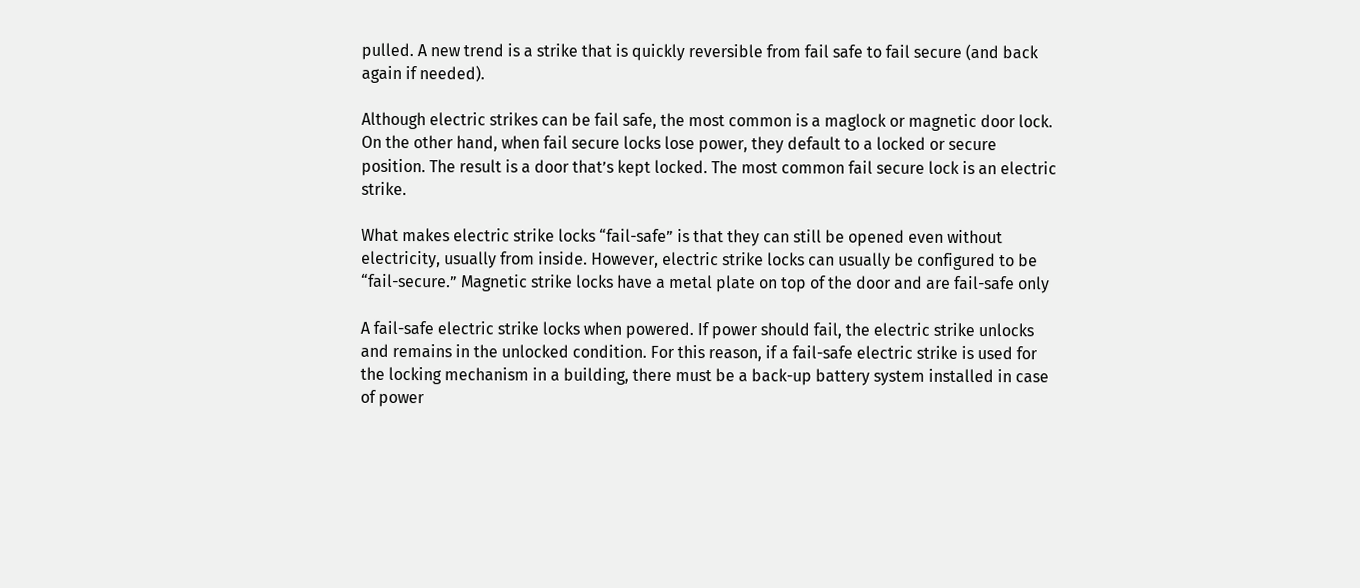pulled. A new trend is a strike that is quickly reversible from fail safe to fail secure (and back again if needed).

Although electric strikes can be fail safe, the most common is a maglock or magnetic door lock. On the other hand, when fail secure locks lose power, they default to a locked or secure position. The result is a door that’s kept locked. The most common fail secure lock is an electric strike.

What makes electric strike locks “fail-safe” is that they can still be opened even without electricity, usually from inside. However, electric strike locks can usually be configured to be “fail-secure.” Magnetic strike locks have a metal plate on top of the door and are fail-safe only

A fail-safe electric strike locks when powered. If power should fail, the electric strike unlocks and remains in the unlocked condition. For this reason, if a fail-safe electric strike is used for the locking mechanism in a building, there must be a back-up battery system installed in case of power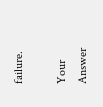failure.

Your Answer